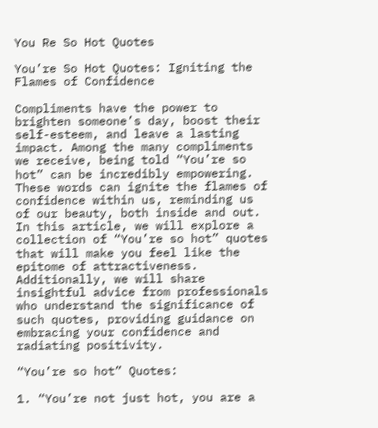You Re So Hot Quotes

You’re So Hot Quotes: Igniting the Flames of Confidence

Compliments have the power to brighten someone’s day, boost their self-esteem, and leave a lasting impact. Among the many compliments we receive, being told “You’re so hot” can be incredibly empowering. These words can ignite the flames of confidence within us, reminding us of our beauty, both inside and out. In this article, we will explore a collection of “You’re so hot” quotes that will make you feel like the epitome of attractiveness. Additionally, we will share insightful advice from professionals who understand the significance of such quotes, providing guidance on embracing your confidence and radiating positivity.

“You’re so hot” Quotes:

1. “You’re not just hot, you are a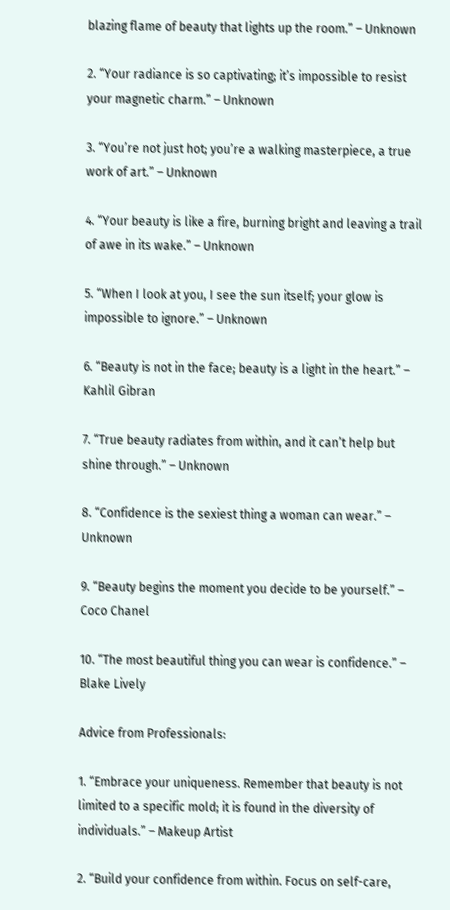blazing flame of beauty that lights up the room.” – Unknown

2. “Your radiance is so captivating; it’s impossible to resist your magnetic charm.” – Unknown

3. “You’re not just hot; you’re a walking masterpiece, a true work of art.” – Unknown

4. “Your beauty is like a fire, burning bright and leaving a trail of awe in its wake.” – Unknown

5. “When I look at you, I see the sun itself; your glow is impossible to ignore.” – Unknown

6. “Beauty is not in the face; beauty is a light in the heart.” – Kahlil Gibran

7. “True beauty radiates from within, and it can’t help but shine through.” – Unknown

8. “Confidence is the sexiest thing a woman can wear.” – Unknown

9. “Beauty begins the moment you decide to be yourself.” – Coco Chanel

10. “The most beautiful thing you can wear is confidence.” – Blake Lively

Advice from Professionals:

1. “Embrace your uniqueness. Remember that beauty is not limited to a specific mold; it is found in the diversity of individuals.” – Makeup Artist

2. “Build your confidence from within. Focus on self-care,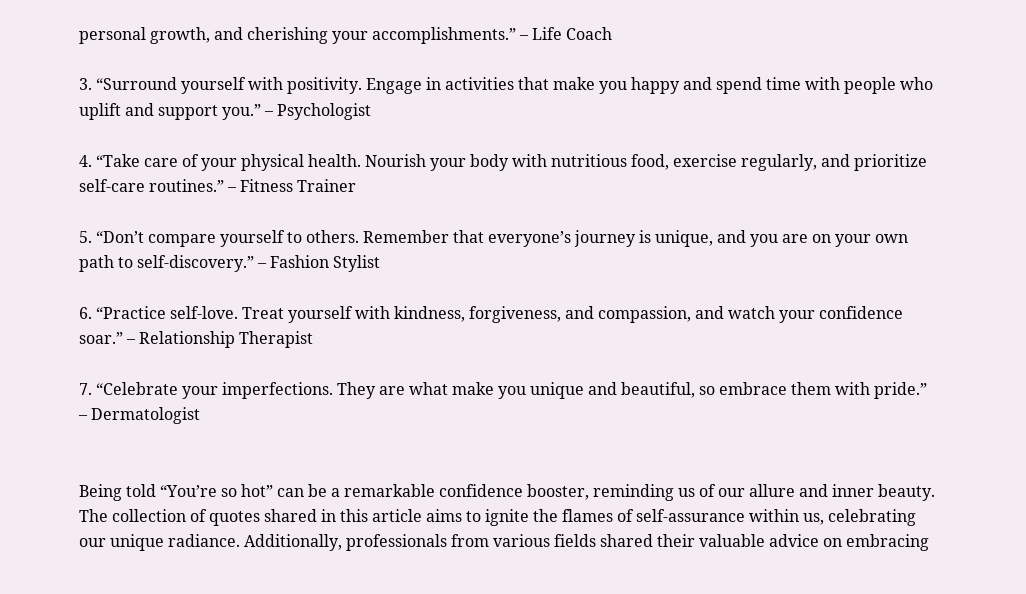personal growth, and cherishing your accomplishments.” – Life Coach

3. “Surround yourself with positivity. Engage in activities that make you happy and spend time with people who uplift and support you.” – Psychologist

4. “Take care of your physical health. Nourish your body with nutritious food, exercise regularly, and prioritize self-care routines.” – Fitness Trainer

5. “Don’t compare yourself to others. Remember that everyone’s journey is unique, and you are on your own path to self-discovery.” – Fashion Stylist

6. “Practice self-love. Treat yourself with kindness, forgiveness, and compassion, and watch your confidence soar.” – Relationship Therapist

7. “Celebrate your imperfections. They are what make you unique and beautiful, so embrace them with pride.” – Dermatologist


Being told “You’re so hot” can be a remarkable confidence booster, reminding us of our allure and inner beauty. The collection of quotes shared in this article aims to ignite the flames of self-assurance within us, celebrating our unique radiance. Additionally, professionals from various fields shared their valuable advice on embracing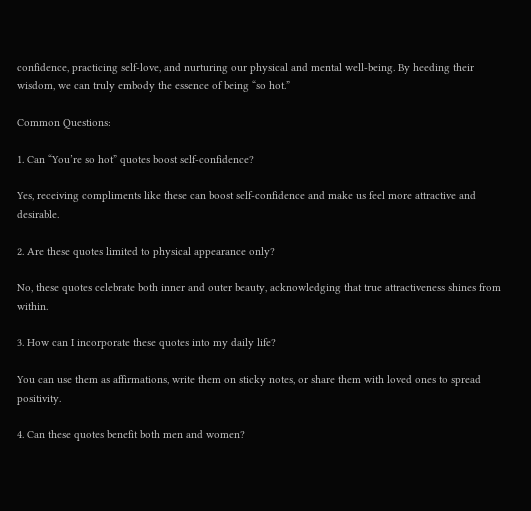confidence, practicing self-love, and nurturing our physical and mental well-being. By heeding their wisdom, we can truly embody the essence of being “so hot.”

Common Questions:

1. Can “You’re so hot” quotes boost self-confidence?

Yes, receiving compliments like these can boost self-confidence and make us feel more attractive and desirable.

2. Are these quotes limited to physical appearance only?

No, these quotes celebrate both inner and outer beauty, acknowledging that true attractiveness shines from within.

3. How can I incorporate these quotes into my daily life?

You can use them as affirmations, write them on sticky notes, or share them with loved ones to spread positivity.

4. Can these quotes benefit both men and women?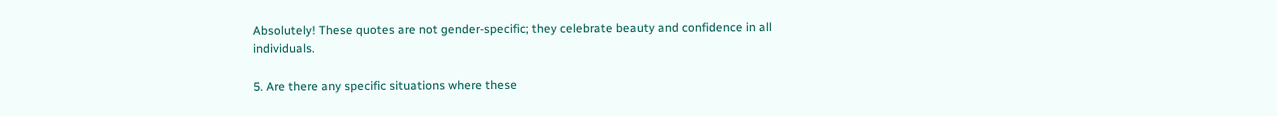Absolutely! These quotes are not gender-specific; they celebrate beauty and confidence in all individuals.

5. Are there any specific situations where these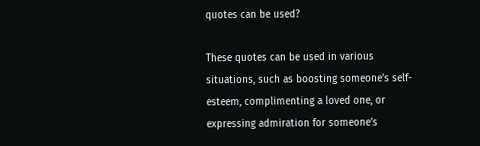quotes can be used?

These quotes can be used in various situations, such as boosting someone’s self-esteem, complimenting a loved one, or expressing admiration for someone’s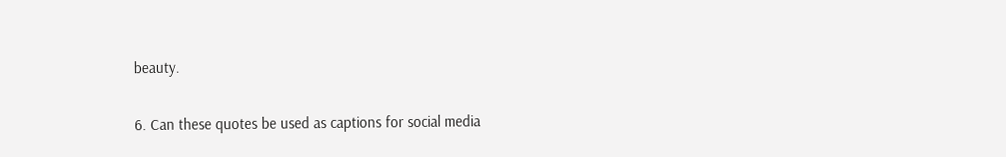beauty.

6. Can these quotes be used as captions for social media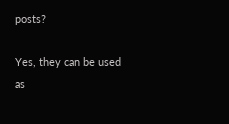posts?

Yes, they can be used as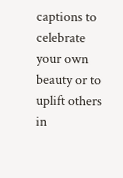captions to celebrate your own beauty or to uplift others in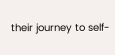their journey to self-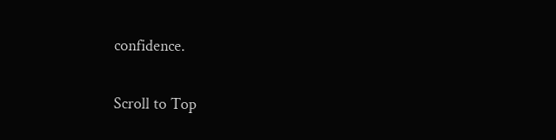confidence.

Scroll to Top